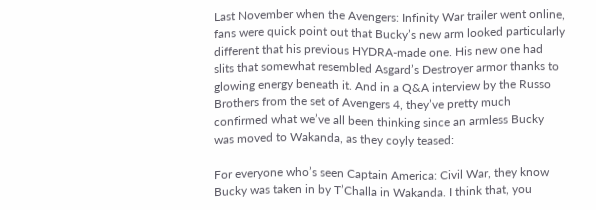Last November when the Avengers: Infinity War trailer went online, fans were quick point out that Bucky’s new arm looked particularly different that his previous HYDRA-made one. His new one had slits that somewhat resembled Asgard’s Destroyer armor thanks to glowing energy beneath it. And in a Q&A interview by the Russo Brothers from the set of Avengers 4, they’ve pretty much confirmed what we’ve all been thinking since an armless Bucky was moved to Wakanda, as they coyly teased:

For everyone who’s seen Captain America: Civil War, they know Bucky was taken in by T’Challa in Wakanda. I think that, you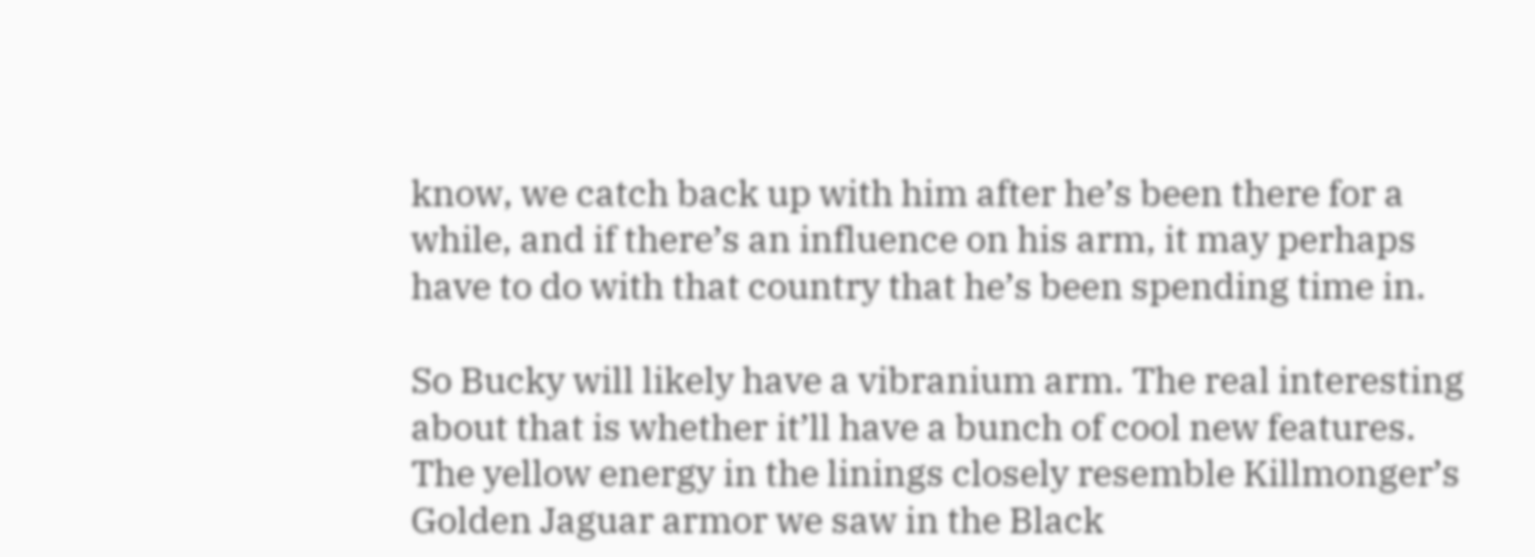know, we catch back up with him after he’s been there for a while, and if there’s an influence on his arm, it may perhaps have to do with that country that he’s been spending time in.

So Bucky will likely have a vibranium arm. The real interesting about that is whether it’ll have a bunch of cool new features. The yellow energy in the linings closely resemble Killmonger’s Golden Jaguar armor we saw in the Black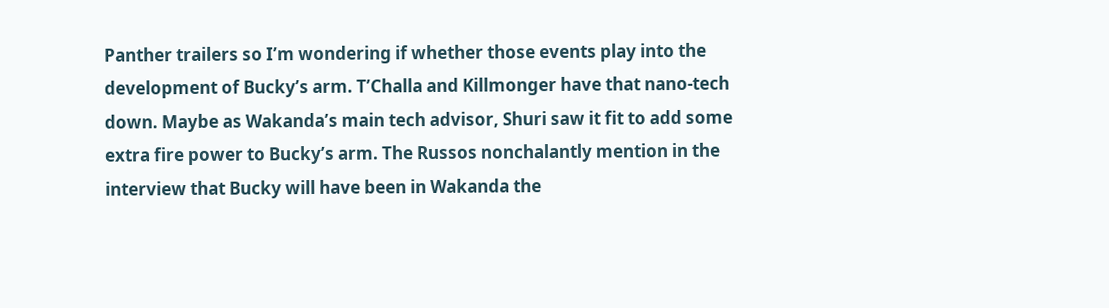Panther trailers so I’m wondering if whether those events play into the development of Bucky’s arm. T’Challa and Killmonger have that nano-tech down. Maybe as Wakanda’s main tech advisor, Shuri saw it fit to add some extra fire power to Bucky’s arm. The Russos nonchalantly mention in the interview that Bucky will have been in Wakanda the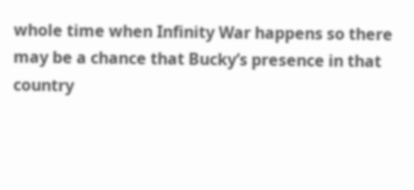whole time when Infinity War happens so there may be a chance that Bucky’s presence in that country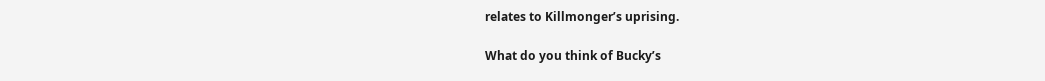relates to Killmonger’s uprising.

What do you think of Bucky’s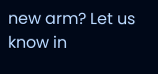new arm? Let us know in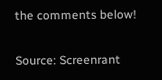the comments below!

Source: Screenrant